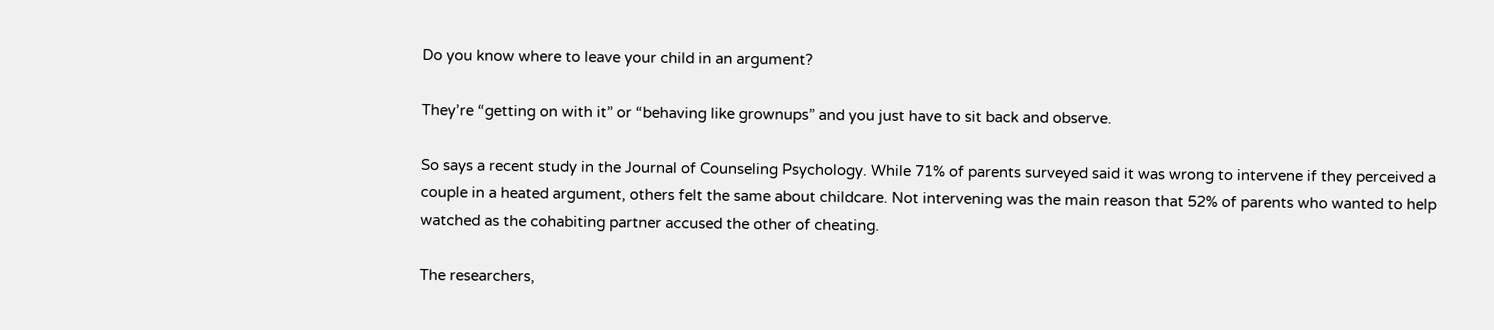Do you know where to leave your child in an argument?

They’re “getting on with it” or “behaving like grownups” and you just have to sit back and observe.

So says a recent study in the Journal of Counseling Psychology. While 71% of parents surveyed said it was wrong to intervene if they perceived a couple in a heated argument, others felt the same about childcare. Not intervening was the main reason that 52% of parents who wanted to help watched as the cohabiting partner accused the other of cheating.

The researchers,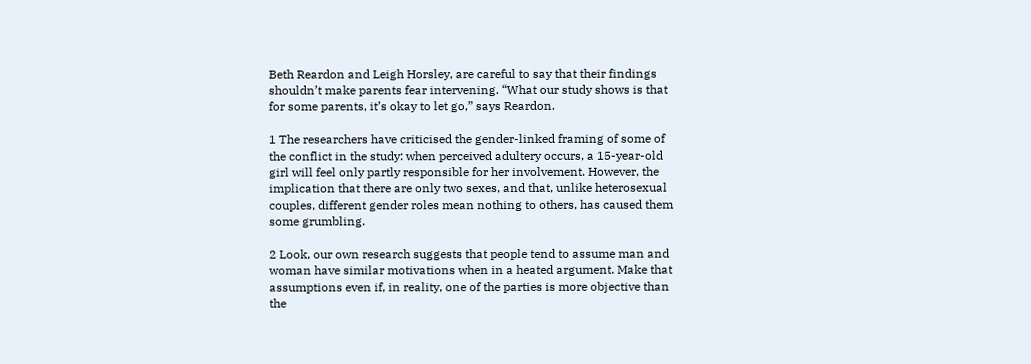Beth Reardon and Leigh Horsley, are careful to say that their findings shouldn’t make parents fear intervening. “What our study shows is that for some parents, it’s okay to let go,” says Reardon.

1 The researchers have criticised the gender-linked framing of some of the conflict in the study: when perceived adultery occurs, a 15-year-old girl will feel only partly responsible for her involvement. However, the implication that there are only two sexes, and that, unlike heterosexual couples, different gender roles mean nothing to others, has caused them some grumbling.

2 Look, our own research suggests that people tend to assume man and woman have similar motivations when in a heated argument. Make that assumptions even if, in reality, one of the parties is more objective than the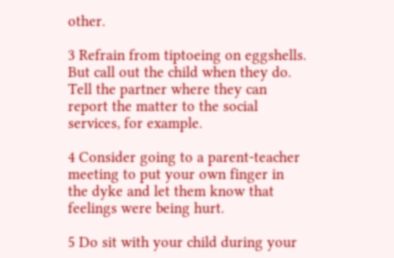other.

3 Refrain from tiptoeing on eggshells. But call out the child when they do. Tell the partner where they can report the matter to the social services, for example.

4 Consider going to a parent-teacher meeting to put your own finger in the dyke and let them know that feelings were being hurt.

5 Do sit with your child during your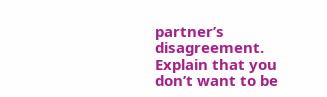partner’s disagreement. Explain that you don’t want to be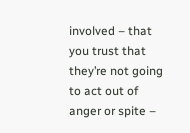involved – that you trust that they’re not going to act out of anger or spite –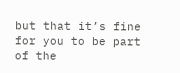but that it’s fine for you to be part of the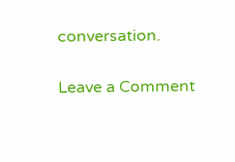conversation.

Leave a Comment